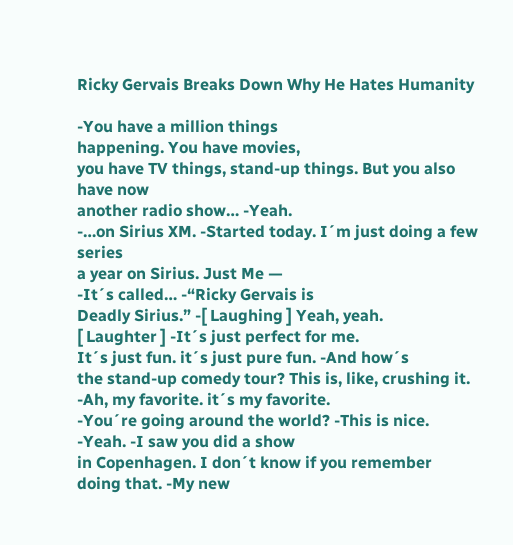Ricky Gervais Breaks Down Why He Hates Humanity

-You have a million things
happening. You have movies,
you have TV things, stand-up things. But you also have now
another radio show… -Yeah.
-…on Sirius XM. -Started today. I´m just doing a few series
a year on Sirius. Just Me —
-It´s called… -“Ricky Gervais is
Deadly Sirius.” -[ Laughing ] Yeah, yeah.
[ Laughter ] -It´s just perfect for me.
It´s just fun. it´s just pure fun. -And how´s
the stand-up comedy tour? This is, like, crushing it.
-Ah, my favorite. it´s my favorite.
-You´re going around the world? -This is nice.
-Yeah. -I saw you did a show
in Copenhagen. I don´t know if you remember
doing that. -My new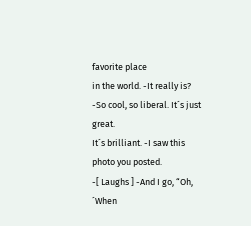favorite place
in the world. -It really is?
-So cool, so liberal. It´s just great.
It´s brilliant. -I saw this photo you posted.
-[ Laughs ] -And I go, “Oh,
´When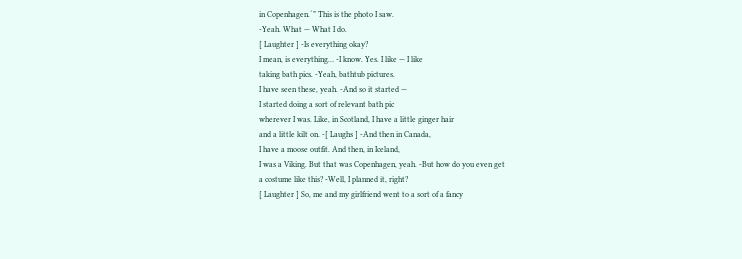in Copenhagen.´” This is the photo I saw.
-Yeah. What — What I do.
[ Laughter ] -Is everything okay?
I mean, is everything… -I know. Yes. I like — I like
taking bath pics. -Yeah, bathtub pictures.
I have seen these, yeah. -And so it started —
I started doing a sort of relevant bath pic
wherever I was. Like, in Scotland, I have a little ginger hair
and a little kilt on. -[ Laughs ] -And then in Canada,
I have a moose outfit. And then, in Iceland,
I was a Viking. But that was Copenhagen, yeah. -But how do you even get
a costume like this? -Well, I planned it, right?
[ Laughter ] So, me and my girlfriend went to a sort of a fancy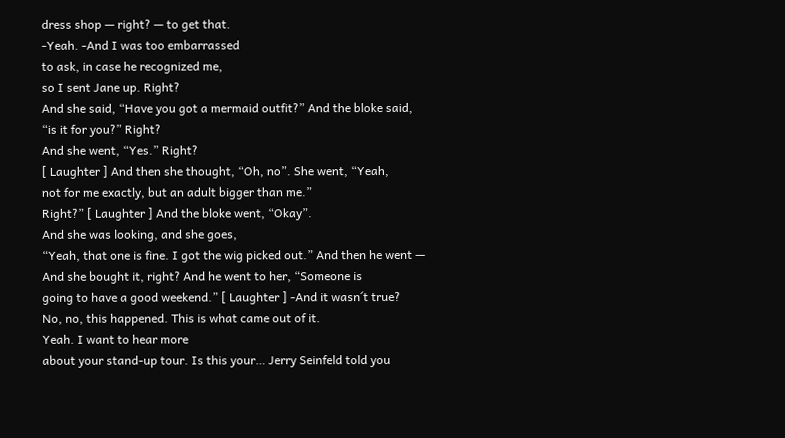dress shop — right? — to get that.
-Yeah. -And I was too embarrassed
to ask, in case he recognized me,
so I sent Jane up. Right?
And she said, “Have you got a mermaid outfit?” And the bloke said,
“is it for you?” Right?
And she went, “Yes.” Right?
[ Laughter ] And then she thought, “Oh, no”. She went, “Yeah,
not for me exactly, but an adult bigger than me.”
Right?” [ Laughter ] And the bloke went, “Okay”.
And she was looking, and she goes,
“Yeah, that one is fine. I got the wig picked out.” And then he went —
And she bought it, right? And he went to her, “Someone is
going to have a good weekend.” [ Laughter ] -And it wasn´t true?
No, no, this happened. This is what came out of it.
Yeah. I want to hear more
about your stand-up tour. Is this your… Jerry Seinfeld told you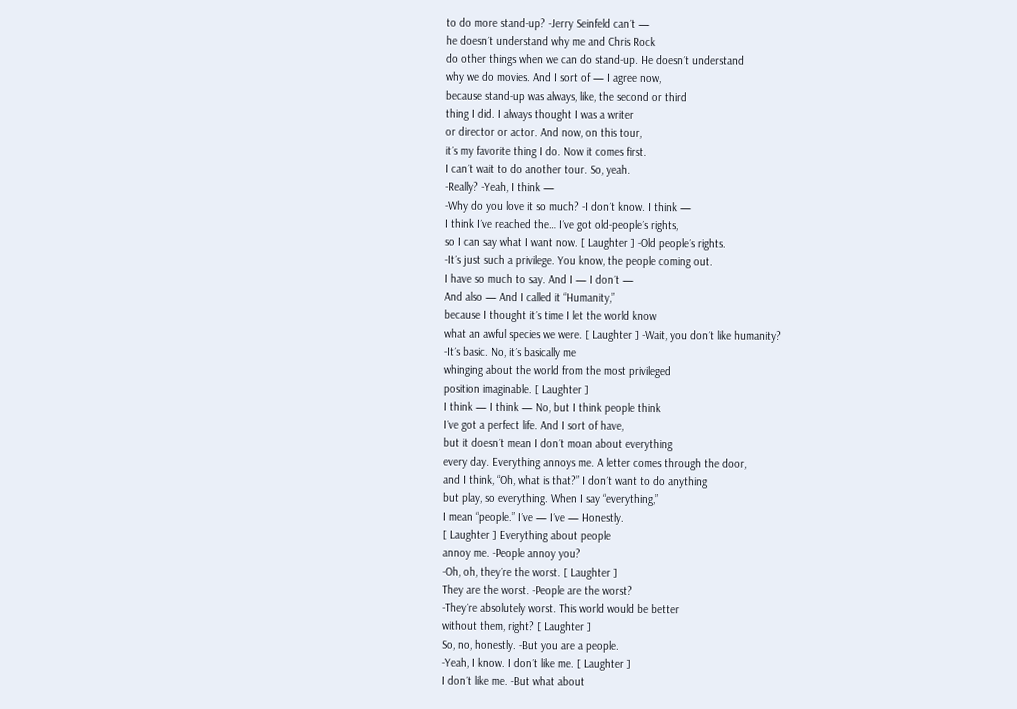to do more stand-up? -Jerry Seinfeld can´t —
he doesn´t understand why me and Chris Rock
do other things when we can do stand-up. He doesn´t understand
why we do movies. And I sort of — I agree now,
because stand-up was always, like, the second or third
thing I did. I always thought I was a writer
or director or actor. And now, on this tour,
it´s my favorite thing I do. Now it comes first.
I can´t wait to do another tour. So, yeah.
-Really? -Yeah, I think —
-Why do you love it so much? -I don´t know. I think —
I think I´ve reached the… I´ve got old-people´s rights,
so I can say what I want now. [ Laughter ] -Old people´s rights.
-It´s just such a privilege. You know, the people coming out.
I have so much to say. And I — I don´t —
And also — And I called it “Humanity,”
because I thought it´s time I let the world know
what an awful species we were. [ Laughter ] -Wait, you don´t like humanity?
-It´s basic. No, it´s basically me
whinging about the world from the most privileged
position imaginable. [ Laughter ]
I think — I think — No, but I think people think
I´ve got a perfect life. And I sort of have,
but it doesn´t mean I don´t moan about everything
every day. Everything annoys me. A letter comes through the door,
and I think, “Oh, what is that?” I don´t want to do anything
but play, so everything. When I say “everything,”
I mean “people.” I´ve — I´ve — Honestly.
[ Laughter ] Everything about people
annoy me. -People annoy you?
-Oh, oh, they´re the worst. [ Laughter ]
They are the worst. -People are the worst?
-They´re absolutely worst. This world would be better
without them, right? [ Laughter ]
So, no, honestly. -But you are a people.
-Yeah, I know. I don´t like me. [ Laughter ]
I don´t like me. -But what about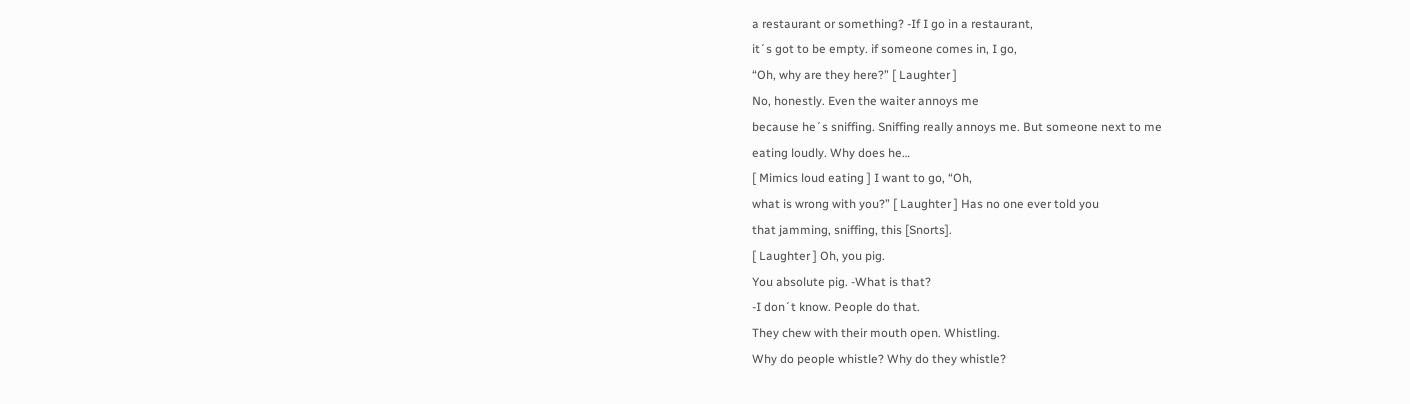a restaurant or something? -If I go in a restaurant,
it´s got to be empty. if someone comes in, I go,
“Oh, why are they here?” [ Laughter ]
No, honestly. Even the waiter annoys me
because he´s sniffing. Sniffing really annoys me. But someone next to me
eating loudly. Why does he…
[ Mimics loud eating ] I want to go, “Oh,
what is wrong with you?” [ Laughter ] Has no one ever told you
that jamming, sniffing, this [Snorts].
[ Laughter ] Oh, you pig.
You absolute pig. -What is that?
-I don´t know. People do that.
They chew with their mouth open. Whistling.
Why do people whistle? Why do they whistle?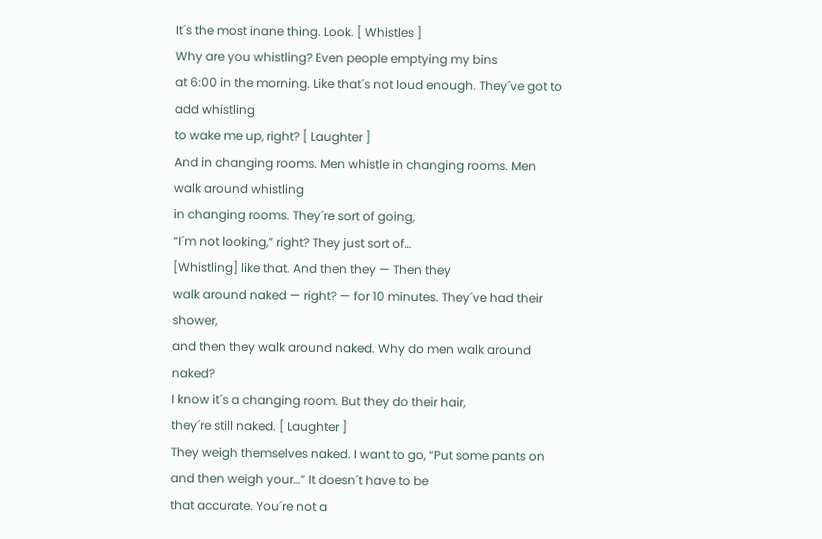It´s the most inane thing. Look. [ Whistles ]
Why are you whistling? Even people emptying my bins
at 6:00 in the morning. Like that´s not loud enough. They´ve got to add whistling
to wake me up, right? [ Laughter ]
And in changing rooms. Men whistle in changing rooms. Men walk around whistling
in changing rooms. They´re sort of going,
“I´m not looking,” right? They just sort of…
[Whistling] like that. And then they — Then they
walk around naked — right? — for 10 minutes. They´ve had their shower,
and then they walk around naked. Why do men walk around naked?
I know it´s a changing room. But they do their hair,
they´re still naked. [ Laughter ]
They weigh themselves naked. I want to go, “Put some pants on
and then weigh your…” It doesn´t have to be
that accurate. You´re not a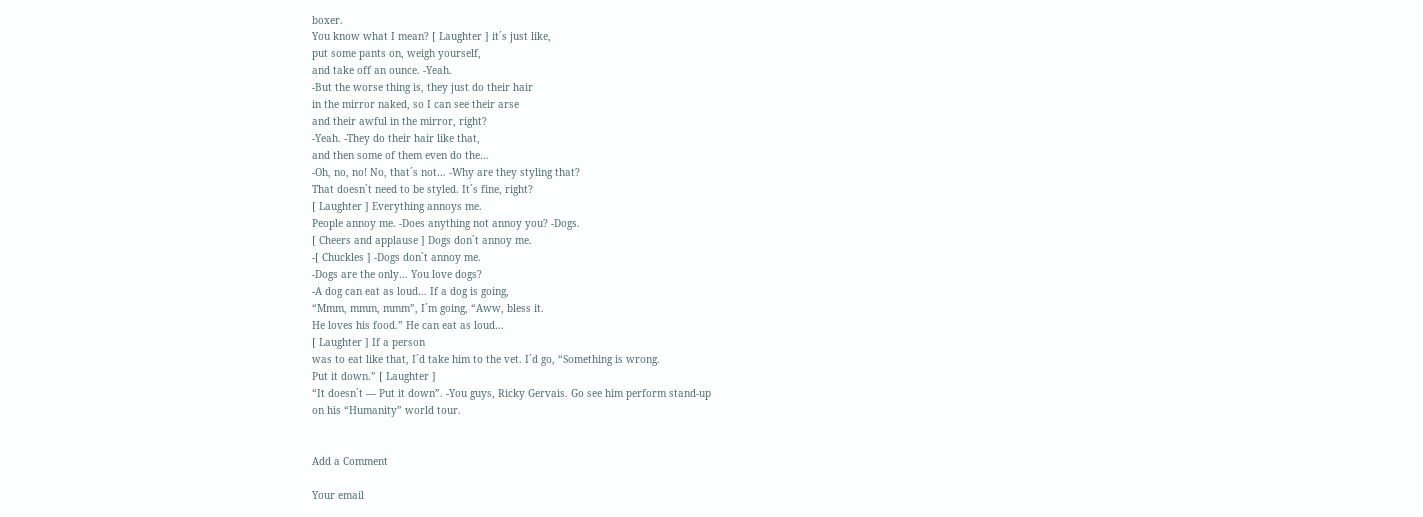boxer.
You know what I mean? [ Laughter ] it´s just like,
put some pants on, weigh yourself,
and take off an ounce. -Yeah.
-But the worse thing is, they just do their hair
in the mirror naked, so I can see their arse
and their awful in the mirror, right?
-Yeah. -They do their hair like that,
and then some of them even do the…
-Oh, no, no! No, that´s not… -Why are they styling that?
That doesn´t need to be styled. It´s fine, right?
[ Laughter ] Everything annoys me.
People annoy me. -Does anything not annoy you? -Dogs.
[ Cheers and applause ] Dogs don´t annoy me.
-[ Chuckles ] -Dogs don´t annoy me.
-Dogs are the only… You love dogs?
-A dog can eat as loud… If a dog is going,
“Mmm, mmm, mmm”, I´m going, “Aww, bless it.
He loves his food.” He can eat as loud…
[ Laughter ] If a person
was to eat like that, I´d take him to the vet. I´d go, “Something is wrong.
Put it down.” [ Laughter ]
“It doesn´t — Put it down”. -You guys, Ricky Gervais. Go see him perform stand-up
on his “Humanity” world tour.


Add a Comment

Your email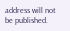address will not be published.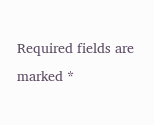Required fields are marked *